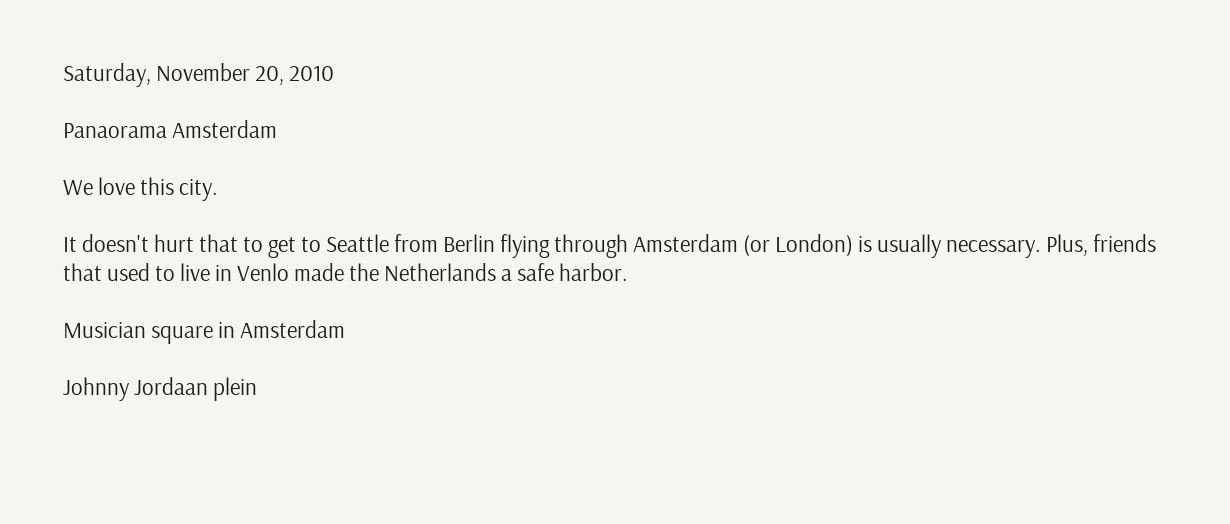Saturday, November 20, 2010

Panaorama Amsterdam

We love this city.

It doesn't hurt that to get to Seattle from Berlin flying through Amsterdam (or London) is usually necessary. Plus, friends that used to live in Venlo made the Netherlands a safe harbor.

Musician square in Amsterdam

Johnny Jordaan plein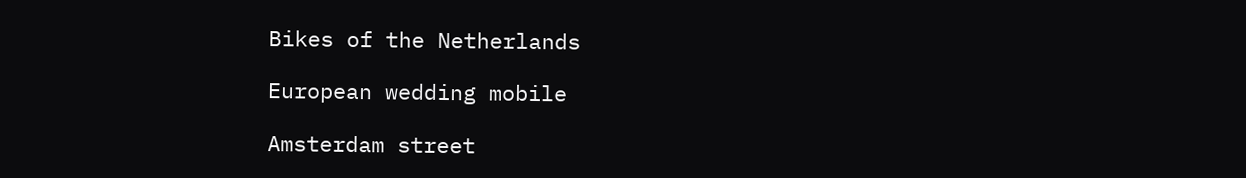Bikes of the Netherlands

European wedding mobile

Amsterdam street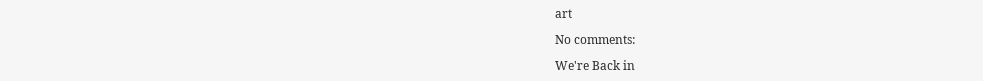art

No comments:

We're Back in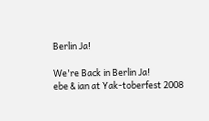Berlin Ja!

We're Back in Berlin Ja!
ebe & ian at Yak-toberfest 2008